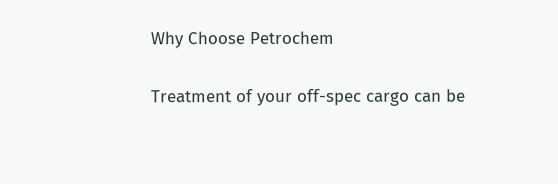Why Choose Petrochem

Treatment of your off-spec cargo can be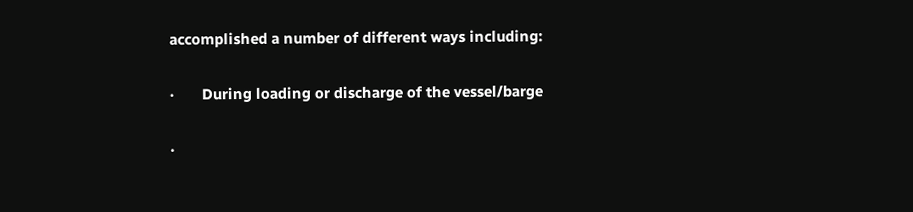accomplished a number of different ways including:

·       During loading or discharge of the vessel/barge

·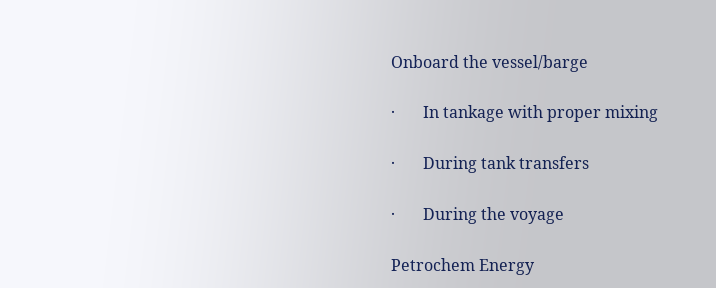Onboard the vessel/barge

·       In tankage with proper mixing

·       During tank transfers

·       During the voyage

Petrochem Energy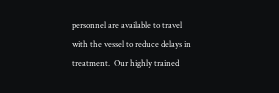personnel are available to travel with the vessel to reduce delays in treatment.  Our highly trained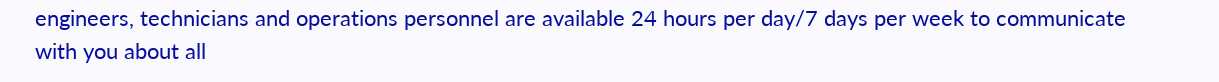engineers, technicians and operations personnel are available 24 hours per day/7 days per week to communicate with you about all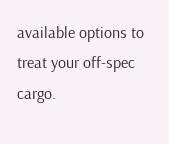available options to treat your off-spec cargo.